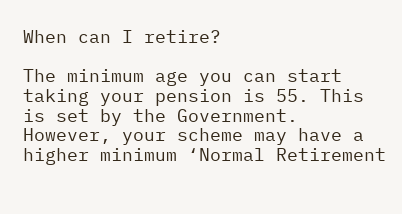When can I retire?

The minimum age you can start taking your pension is 55. This is set by the Government. However, your scheme may have a higher minimum ‘Normal Retirement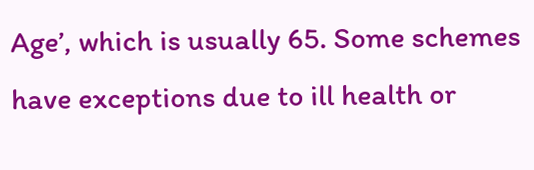Age’, which is usually 65. Some schemes have exceptions due to ill health or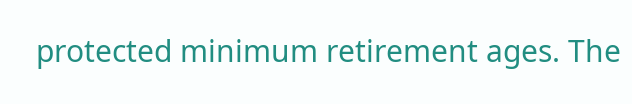protected minimum retirement ages. The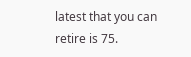latest that you can retire is 75.